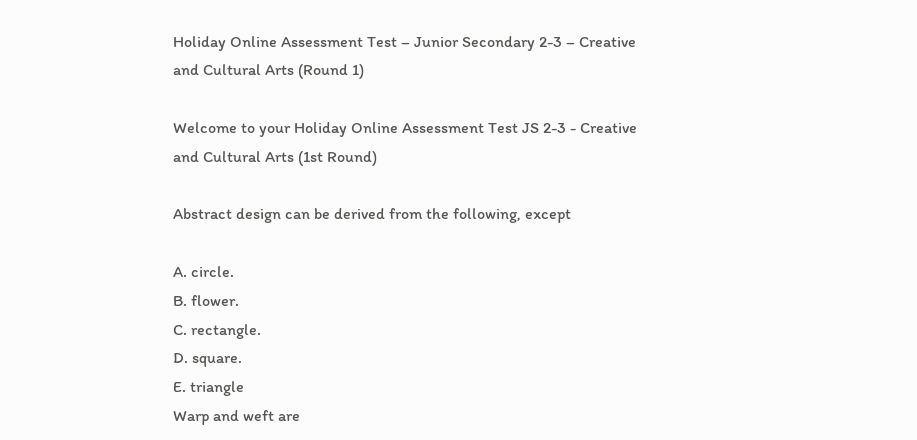Holiday Online Assessment Test – Junior Secondary 2-3 – Creative and Cultural Arts (Round 1)

Welcome to your Holiday Online Assessment Test JS 2-3 - Creative and Cultural Arts (1st Round)

Abstract design can be derived from the following, except

A. circle.
B. flower.
C. rectangle.
D. square.
E. triangle
Warp and weft are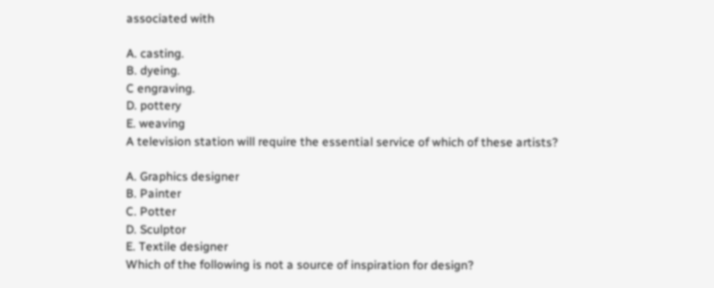associated with

A. casting.
B. dyeing.
C engraving.
D. pottery
E. weaving
A television station will require the essential service of which of these artists?

A. Graphics designer
B. Painter
C. Potter
D. Sculptor
E. Textile designer
Which of the following is not a source of inspiration for design?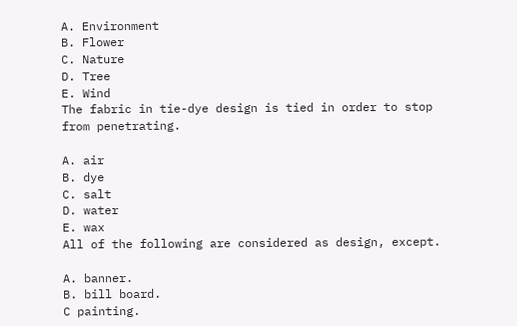A. Environment
B. Flower
C. Nature
D. Tree
E. Wind
The fabric in tie-dye design is tied in order to stop from penetrating.

A. air
B. dye
C. salt
D. water
E. wax
All of the following are considered as design, except.

A. banner.
B. bill board.
C painting.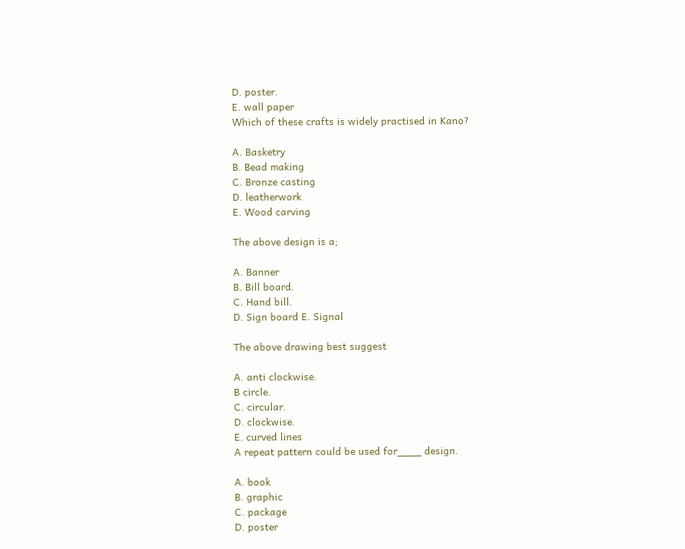D. poster.
E. wall paper
Which of these crafts is widely practised in Kano?

A. Basketry
B. Bead making
C. Bronze casting
D. leatherwork
E. Wood carving

The above design is a;

A. Banner
B. Bill board.
C. Hand bill.
D. Sign board E. Signal

The above drawing best suggest

A. anti clockwise.
B circle.
C. circular.
D. clockwise.
E. curved lines
A repeat pattern could be used for____ design.

A. book
B. graphic
C. package
D. poster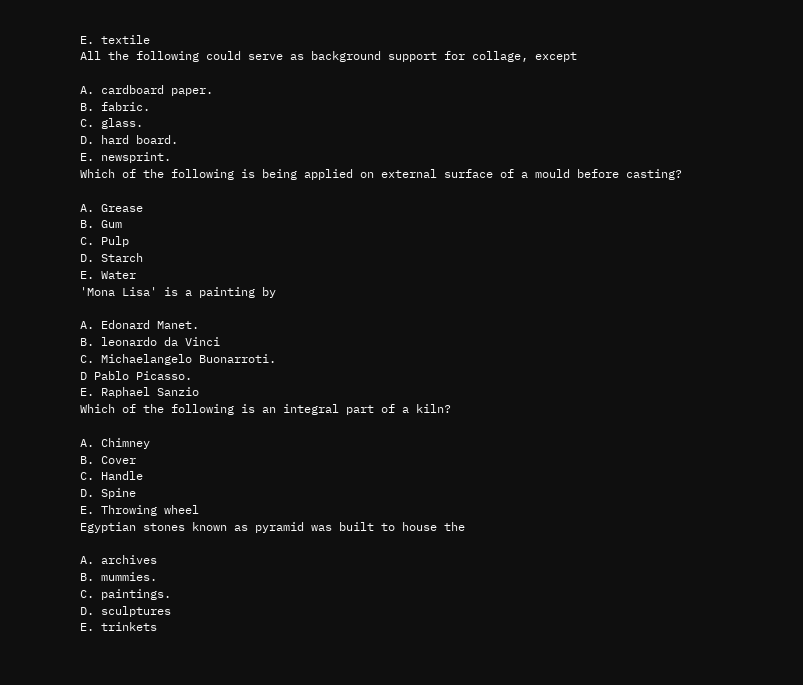E. textile
All the following could serve as background support for collage, except

A. cardboard paper.
B. fabric.
C. glass.
D. hard board.
E. newsprint.
Which of the following is being applied on external surface of a mould before casting?

A. Grease
B. Gum
C. Pulp
D. Starch
E. Water
'Mona Lisa' is a painting by

A. Edonard Manet.
B. leonardo da Vinci
C. Michaelangelo Buonarroti.
D Pablo Picasso.
E. Raphael Sanzio
Which of the following is an integral part of a kiln?

A. Chimney
B. Cover
C. Handle
D. Spine
E. Throwing wheel
Egyptian stones known as pyramid was built to house the

A. archives
B. mummies.
C. paintings.
D. sculptures
E. trinkets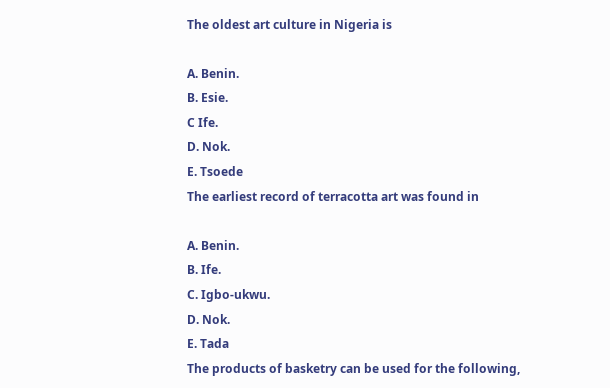The oldest art culture in Nigeria is

A. Benin.
B. Esie.
C Ife.
D. Nok.
E. Tsoede
The earliest record of terracotta art was found in

A. Benin.
B. Ife.
C. Igbo-ukwu.
D. Nok.
E. Tada
The products of basketry can be used for the following,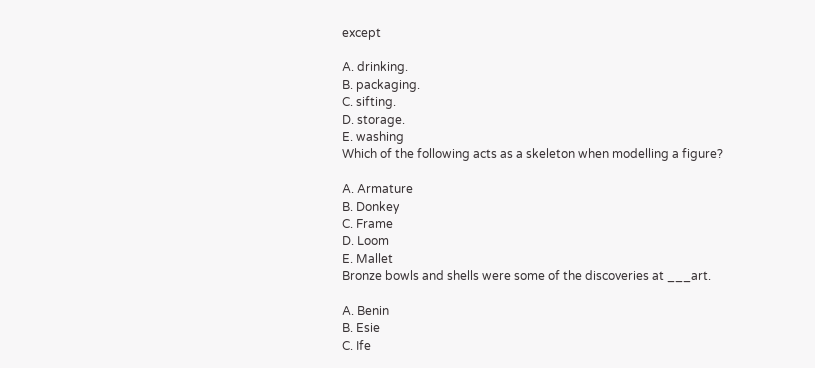except

A. drinking.
B. packaging.
C. sifting.
D. storage.
E. washing
Which of the following acts as a skeleton when modelling a figure?

A. Armature
B. Donkey
C. Frame
D. Loom
E. Mallet
Bronze bowls and shells were some of the discoveries at ___art.

A. Benin
B. Esie
C. Ife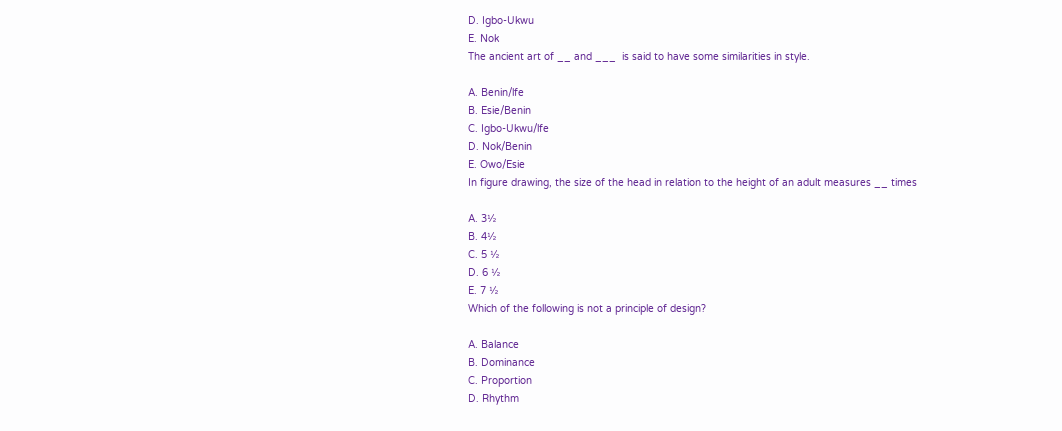D. Igbo-Ukwu
E. Nok
The ancient art of __ and ___  is said to have some similarities in style.

A. Benin/lfe
B. Esie/Benin
C. Igbo-Ukwu/lfe
D. Nok/Benin
E. Owo/Esie
In figure drawing, the size of the head in relation to the height of an adult measures __ times

A. 3½
B. 4½
C. 5 ½
D. 6 ½
E. 7 ½
Which of the following is not a principle of design?

A. Balance
B. Dominance
C. Proportion
D. Rhythm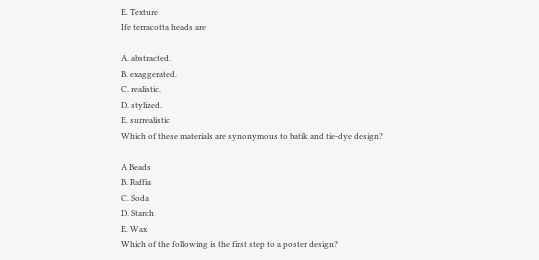E. Texture
Ife terracotta heads are

A. abstracted.
B. exaggerated.
C. realistic.
D. stylized.
E. surrealistic
Which of these materials are synonymous to batik and tie-dye design?

A Beads
B. Raffia
C. Soda
D. Starch
E. Wax
Which of the following is the first step to a poster design?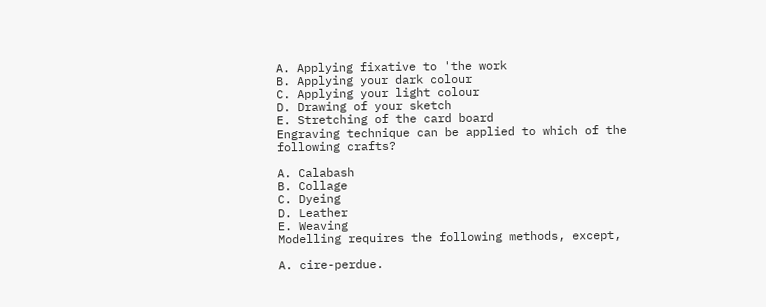A. Applying fixative to 'the work
B. Applying your dark colour
C. Applying your light colour
D. Drawing of your sketch
E. Stretching of the card board
Engraving technique can be applied to which of the following crafts?

A. Calabash
B. Collage
C. Dyeing
D. Leather
E. Weaving
Modelling requires the following methods, except,

A. cire-perdue.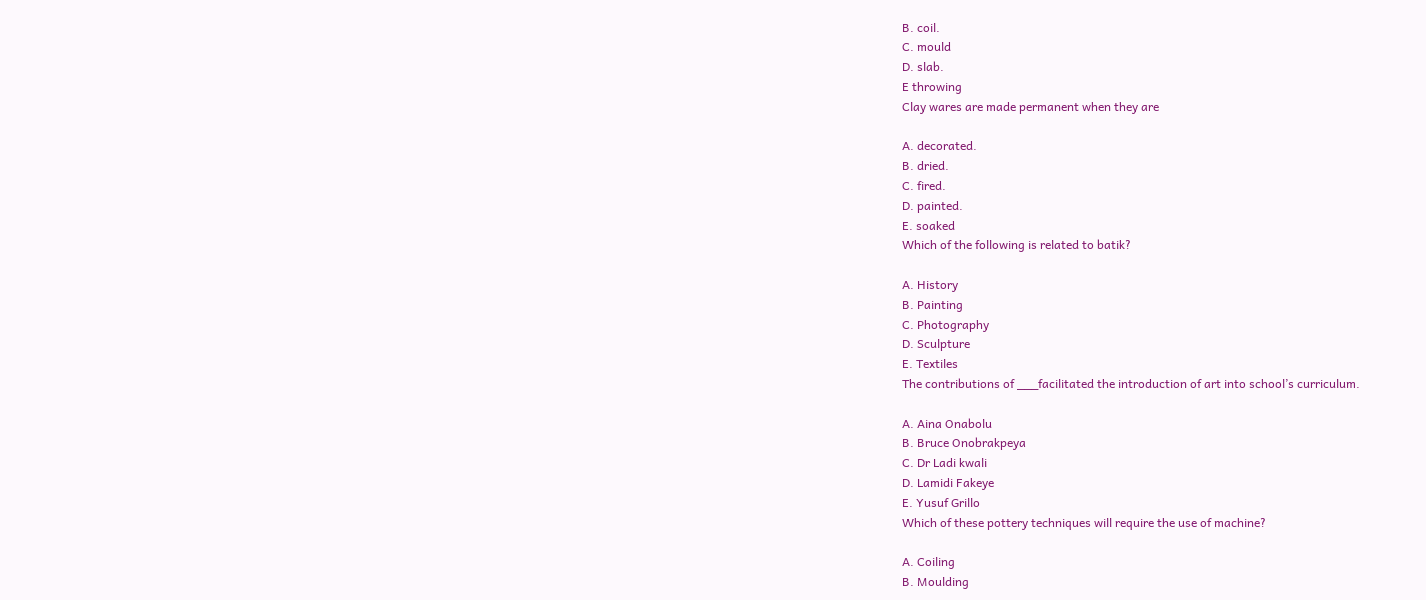B. coil.
C. mould
D. slab.
E throwing
Clay wares are made permanent when they are

A. decorated.
B. dried.
C. fired.
D. painted.
E. soaked
Which of the following is related to batik?

A. History
B. Painting
C. Photography
D. Sculpture
E. Textiles
The contributions of ___facilitated the introduction of art into school’s curriculum.

A. Aina Onabolu
B. Bruce Onobrakpeya
C. Dr Ladi kwali
D. Lamidi Fakeye
E. Yusuf Grillo
Which of these pottery techniques will require the use of machine?

A. Coiling
B. Moulding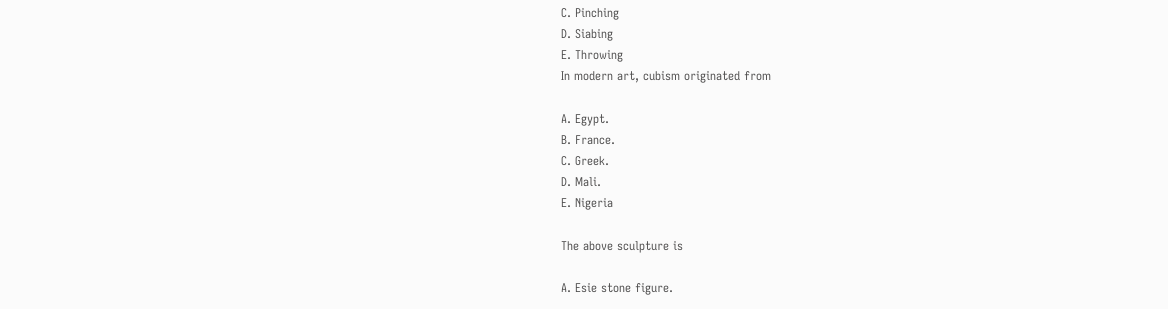C. Pinching
D. Siabing
E. Throwing
In modern art, cubism originated from

A. Egypt.
B. France.
C. Greek.
D. Mali.
E. Nigeria

The above sculpture is

A. Esie stone figure.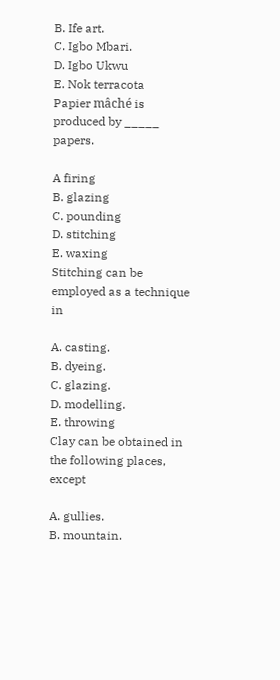B. Ife art.
C. Igbo Mbari.
D. Igbo Ukwu
E. Nok terracota
Papier mâché is produced by _____ papers.

A firing
B. glazing
C. pounding
D. stitching
E. waxing
Stitching can be employed as a technique in

A. casting.
B. dyeing.
C. glazing.
D. modelling.
E. throwing
Clay can be obtained in the following places, except

A. gullies.
B. mountain.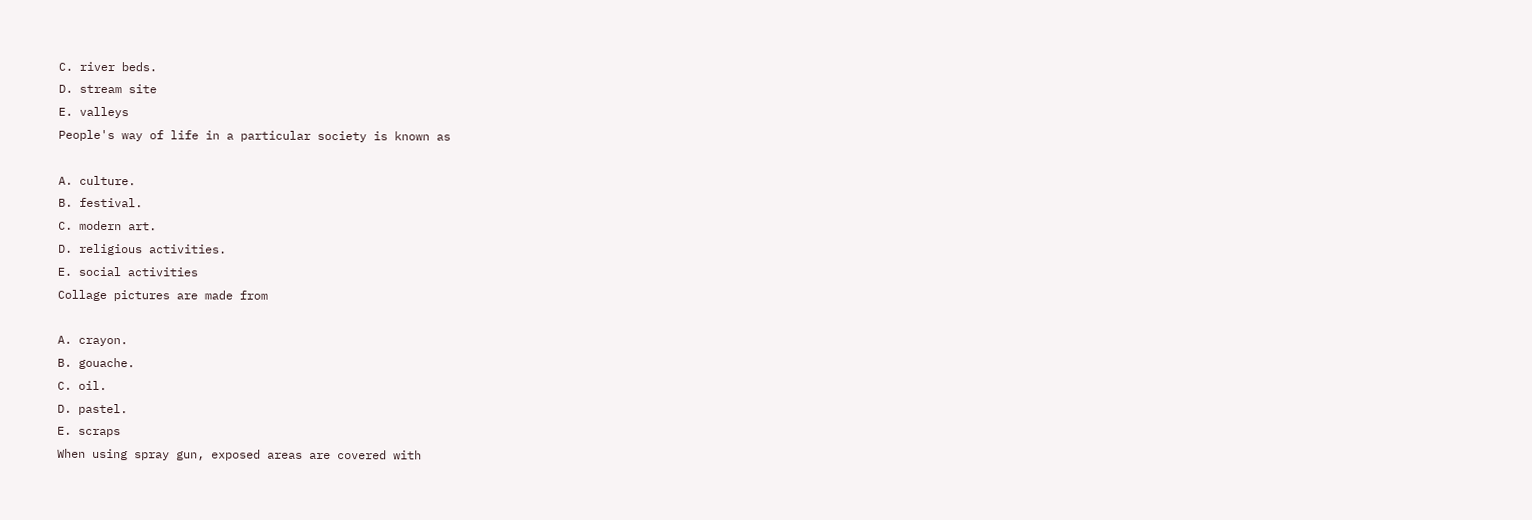C. river beds.
D. stream site
E. valleys
People's way of life in a particular society is known as

A. culture.
B. festival.
C. modern art.
D. religious activities.
E. social activities
Collage pictures are made from

A. crayon.
B. gouache.
C. oil.
D. pastel.
E. scraps
When using spray gun, exposed areas are covered with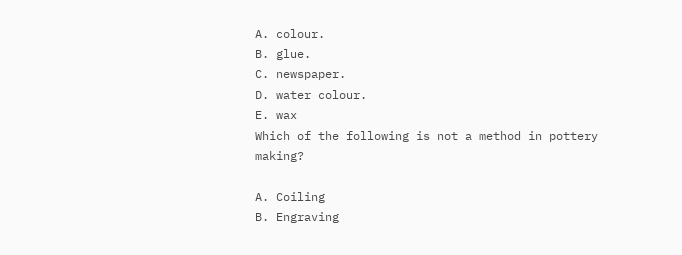A. colour.
B. glue.
C. newspaper.
D. water colour.
E. wax
Which of the following is not a method in pottery making?

A. Coiling
B. Engraving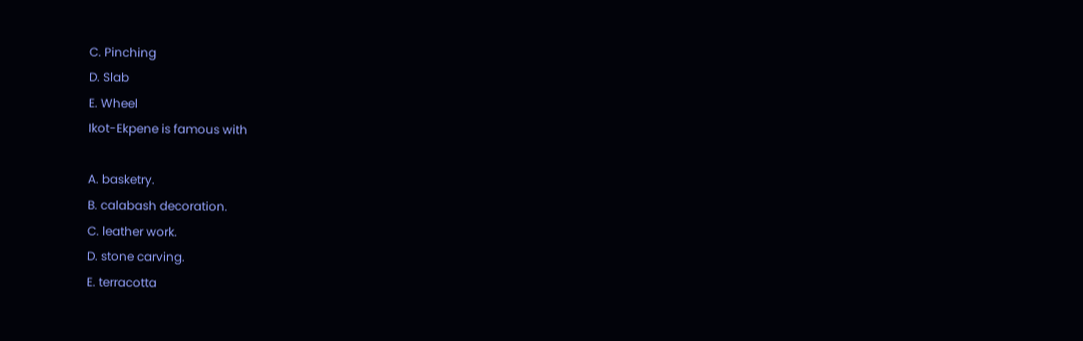C. Pinching
D. Slab
E. Wheel
Ikot-Ekpene is famous with

A. basketry.
B. calabash decoration.
C. leather work.
D. stone carving.
E. terracotta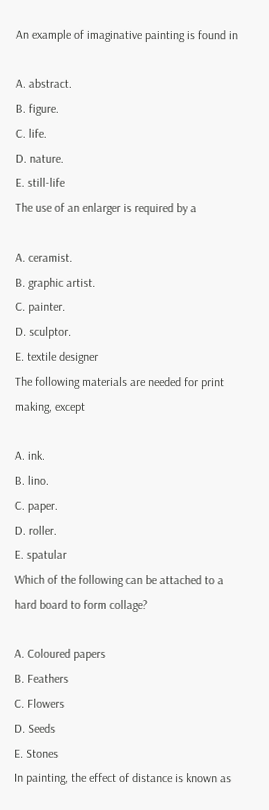An example of imaginative painting is found in

A. abstract.
B. figure.
C. life.
D. nature.
E. still-life
The use of an enlarger is required by a

A. ceramist.
B. graphic artist.
C. painter.
D. sculptor.
E. textile designer
The following materials are needed for print making, except

A. ink.
B. lino.
C. paper.
D. roller.
E. spatular
Which of the following can be attached to a hard board to form collage?

A. Coloured papers
B. Feathers
C. Flowers
D. Seeds
E. Stones
In painting, the effect of distance is known as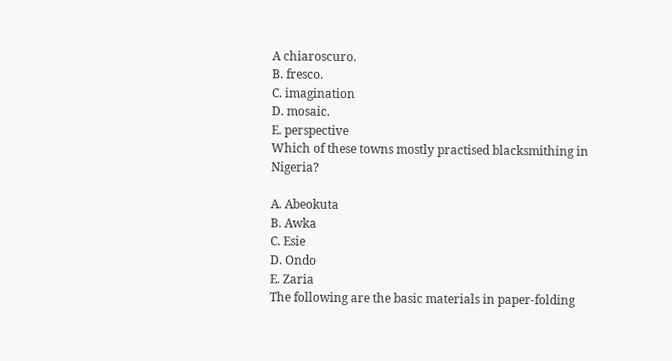A chiaroscuro.
B. fresco.
C. imagination
D. mosaic.
E. perspective
Which of these towns mostly practised blacksmithing in Nigeria?

A. Abeokuta
B. Awka
C. Esie
D. Ondo
E. Zaria
The following are the basic materials in paper-folding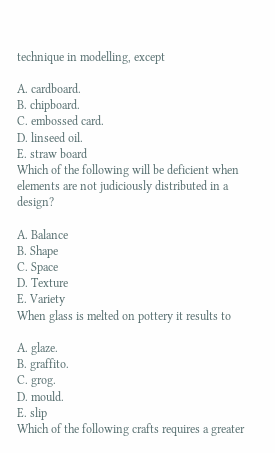technique in modelling, except

A. cardboard.
B. chipboard.
C. embossed card.
D. linseed oil.
E. straw board
Which of the following will be deficient when elements are not judiciously distributed in a design?

A. Balance
B. Shape
C. Space
D. Texture
E. Variety
When glass is melted on pottery it results to

A. glaze.
B. graffito.
C. grog.
D. mould.
E. slip
Which of the following crafts requires a greater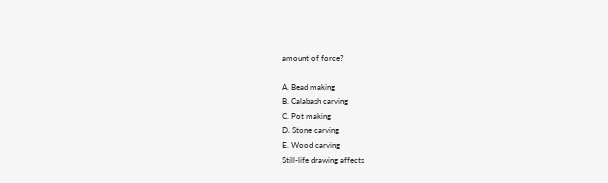amount of force?

A. Bead making
B. Calabash carving
C. Pot making
D. Stone carving
E. Wood carving
Still-life drawing affects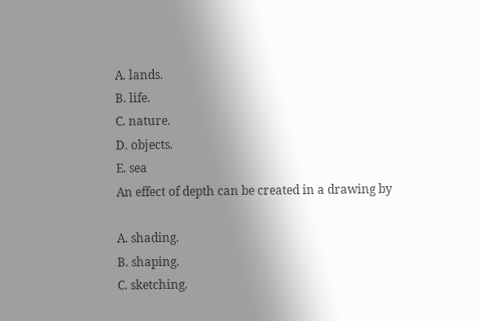A. lands.
B. life.
C. nature.
D. objects.
E. sea
An effect of depth can be created in a drawing by

A. shading.
B. shaping.
C. sketching.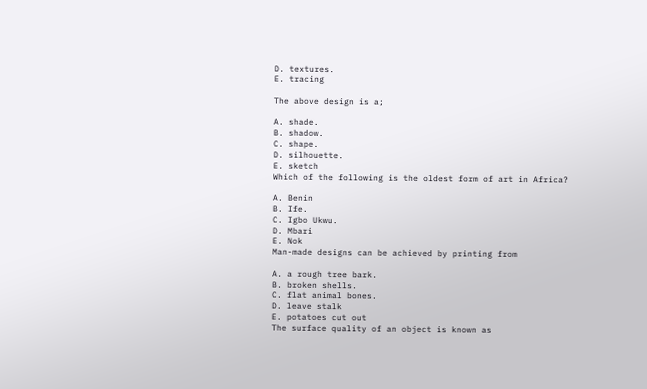D. textures.
E. tracing

The above design is a;

A. shade.
B. shadow.
C. shape.
D. silhouette.
E. sketch
Which of the following is the oldest form of art in Africa?

A. Benin
B. Ife.
C. Igbo Ukwu.
D. Mbari
E. Nok
Man-made designs can be achieved by printing from

A. a rough tree bark.
B. broken shells.
C. flat animal bones.
D. leave stalk
E. potatoes cut out
The surface quality of an object is known as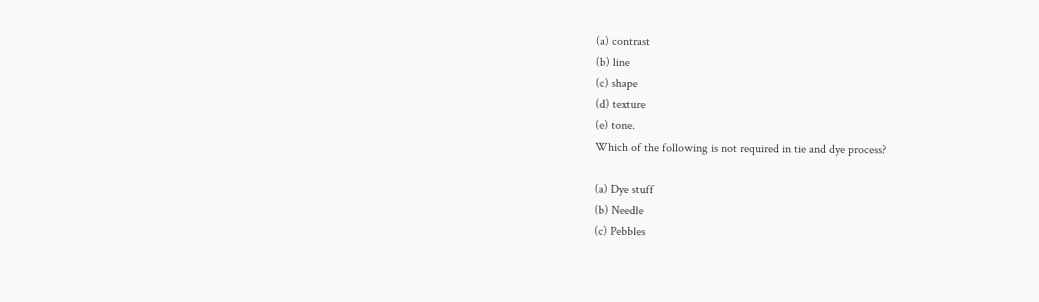(a) contrast
(b) line
(c) shape
(d) texture
(e) tone.
Which of the following is not required in tie and dye process?

(a) Dye stuff
(b) Needle
(c) Pebbles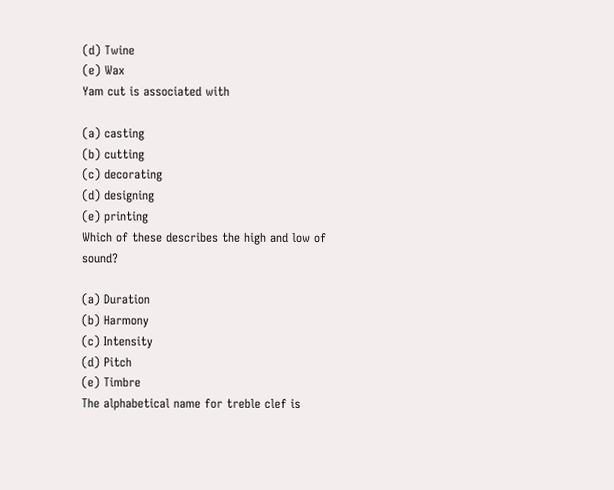(d) Twine
(e) Wax
Yam cut is associated with

(a) casting
(b) cutting
(c) decorating
(d) designing
(e) printing
Which of these describes the high and low of sound?

(a) Duration
(b) Harmony
(c) Intensity
(d) Pitch
(e) Timbre
The alphabetical name for treble clef is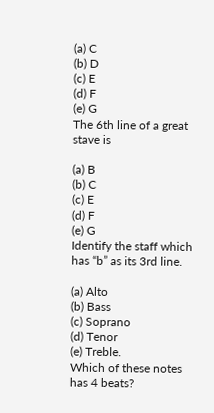(a) C
(b) D
(c) E
(d) F
(e) G
The 6th line of a great stave is

(a) B
(b) C
(c) E
(d) F
(e) G
Identify the staff which has “b” as its 3rd line.

(a) Alto
(b) Bass
(c) Soprano
(d) Tenor
(e) Treble.
Which of these notes has 4 beats?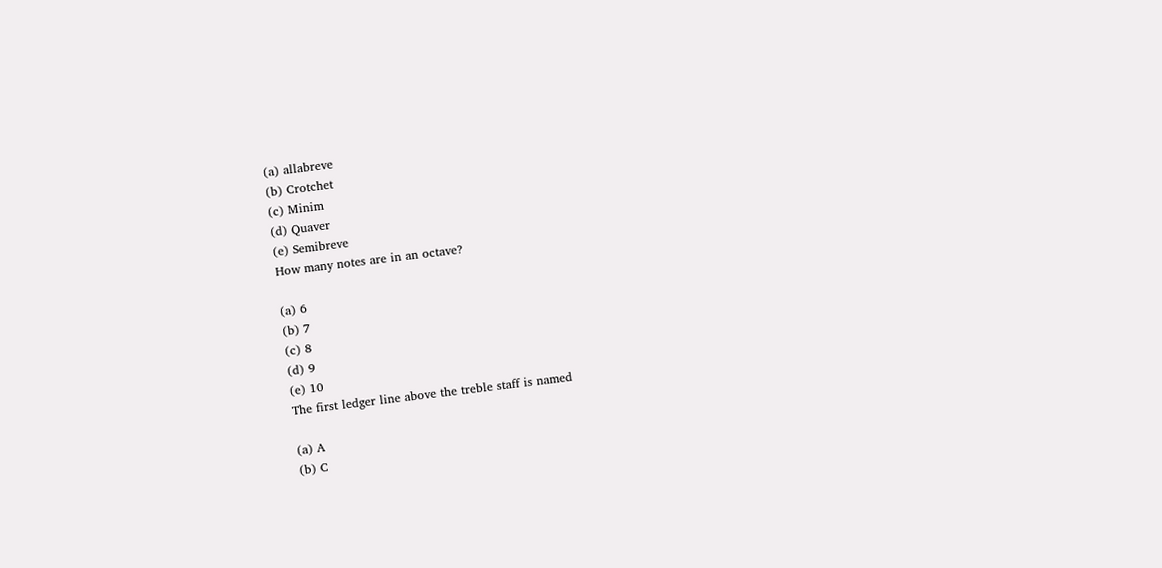(a) allabreve
(b) Crotchet
(c) Minim
(d) Quaver
(e) Semibreve
How many notes are in an octave?

(a) 6
(b) 7
(c) 8
(d) 9
(e) 10
The first ledger line above the treble staff is named

(a) A
(b) C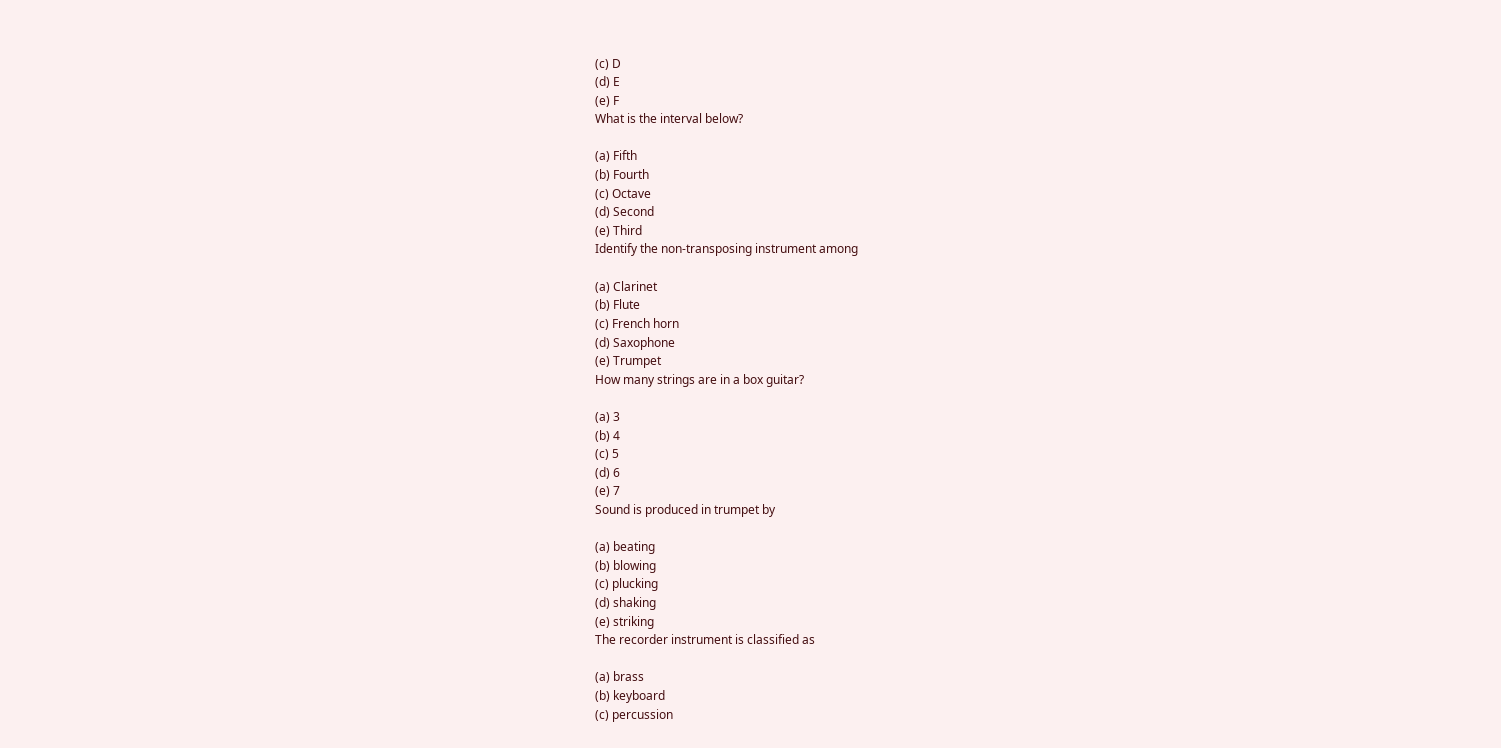(c) D
(d) E
(e) F
What is the interval below?

(a) Fifth
(b) Fourth
(c) Octave
(d) Second
(e) Third
Identify the non-transposing instrument among

(a) Clarinet
(b) Flute
(c) French horn
(d) Saxophone
(e) Trumpet
How many strings are in a box guitar?

(a) 3
(b) 4
(c) 5
(d) 6
(e) 7
Sound is produced in trumpet by

(a) beating
(b) blowing
(c) plucking
(d) shaking
(e) striking
The recorder instrument is classified as

(a) brass
(b) keyboard
(c) percussion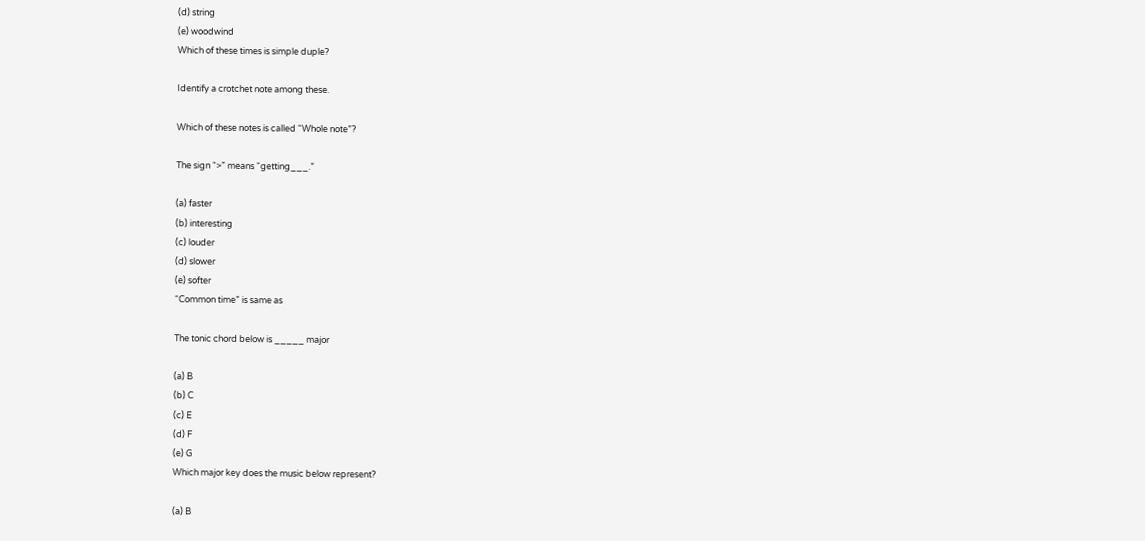(d) string
(e) woodwind
Which of these times is simple duple?

Identify a crotchet note among these.

Which of these notes is called “Whole note”?

The sign “>” means “getting___.”

(a) faster
(b) interesting
(c) louder
(d) slower
(e) softer
“Common time” is same as

The tonic chord below is _____ major

(a) B
(b) C
(c) E
(d) F
(e) G
Which major key does the music below represent?

(a) B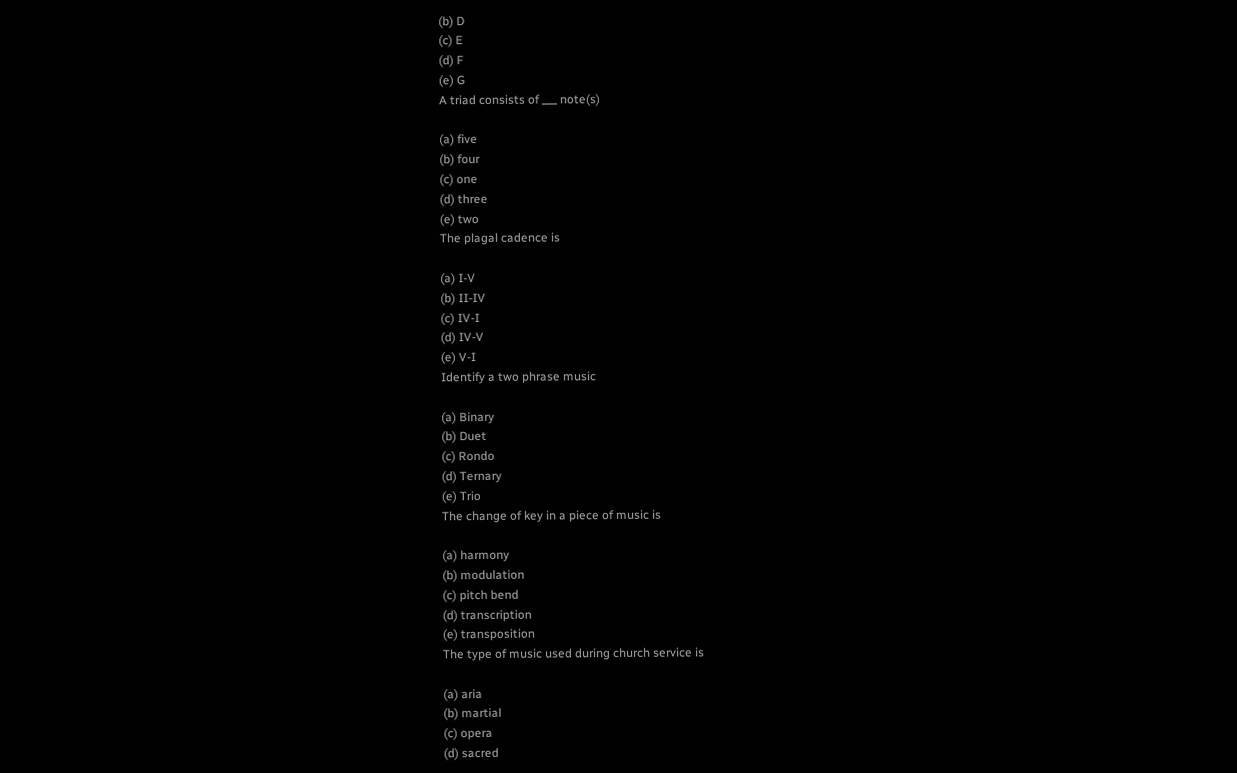(b) D
(c) E
(d) F
(e) G
A triad consists of ___ note(s)

(a) five
(b) four
(c) one
(d) three
(e) two
The plagal cadence is

(a) I-V
(b) II-IV
(c) IV-I
(d) IV-V
(e) V-I
Identify a two phrase music

(a) Binary
(b) Duet
(c) Rondo
(d) Ternary
(e) Trio
The change of key in a piece of music is

(a) harmony
(b) modulation
(c) pitch bend
(d) transcription
(e) transposition
The type of music used during church service is

(a) aria
(b) martial
(c) opera
(d) sacred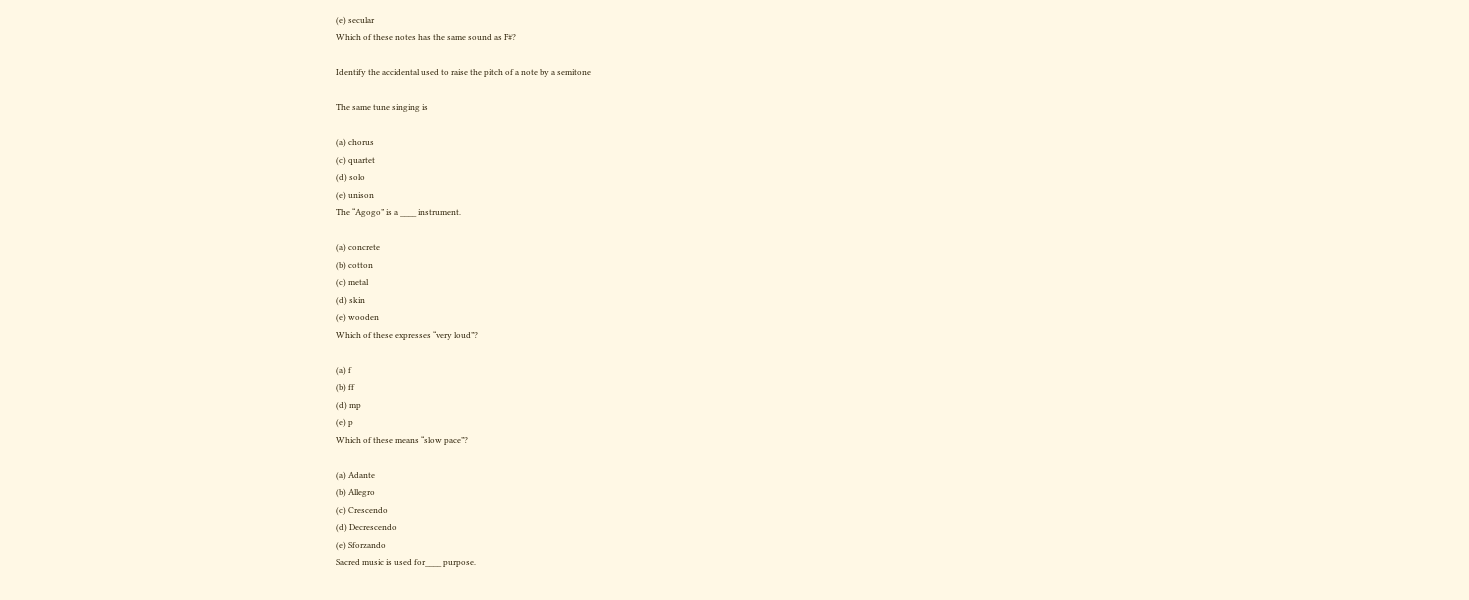(e) secular
Which of these notes has the same sound as F#?

Identify the accidental used to raise the pitch of a note by a semitone

The same tune singing is

(a) chorus
(c) quartet
(d) solo
(e) unison
The “Agogo” is a ____ instrument.

(a) concrete
(b) cotton
(c) metal
(d) skin
(e) wooden
Which of these expresses “very loud”?

(a) f
(b) ff
(d) mp
(e) p
Which of these means “slow pace”?

(a) Adante
(b) Allegro
(c) Crescendo
(d) Decrescendo
(e) Sforzando
Sacred music is used for____ purpose.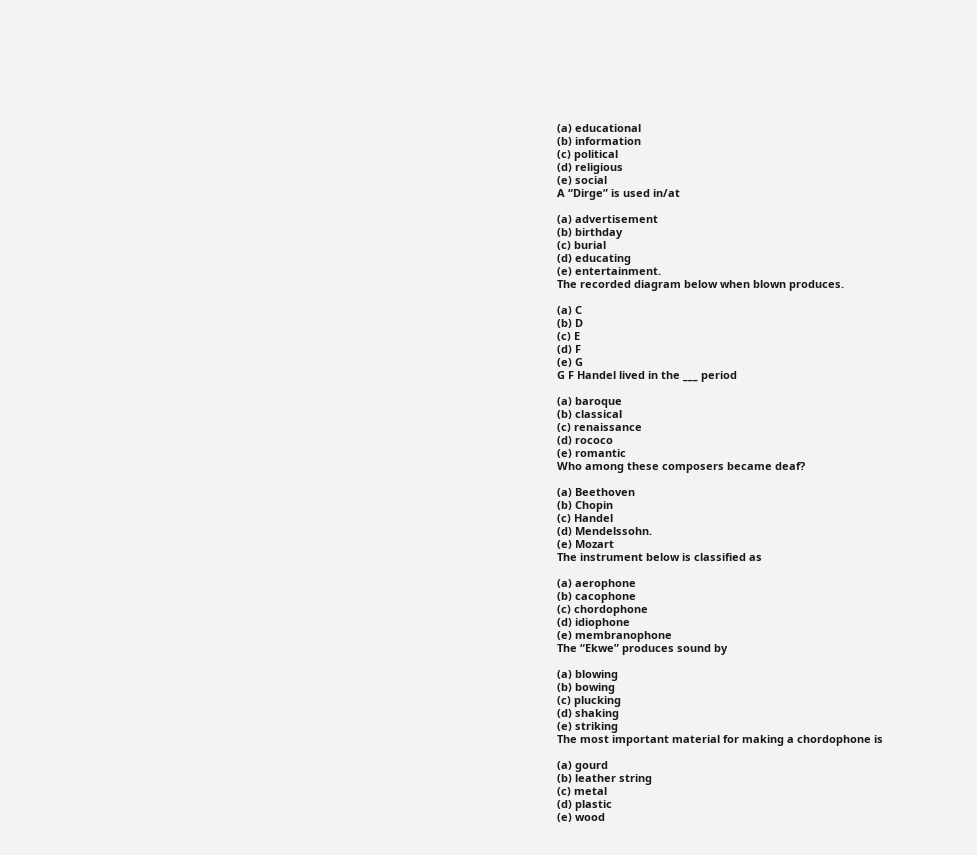(a) educational
(b) information
(c) political
(d) religious
(e) social
A “Dirge” is used in/at

(a) advertisement
(b) birthday
(c) burial
(d) educating
(e) entertainment.
The recorded diagram below when blown produces.

(a) C
(b) D
(c) E
(d) F
(e) G
G F Handel lived in the ___ period

(a) baroque
(b) classical
(c) renaissance
(d) rococo
(e) romantic
Who among these composers became deaf?

(a) Beethoven
(b) Chopin
(c) Handel
(d) Mendelssohn.
(e) Mozart
The instrument below is classified as

(a) aerophone
(b) cacophone
(c) chordophone
(d) idiophone
(e) membranophone
The “Ekwe” produces sound by

(a) blowing
(b) bowing
(c) plucking
(d) shaking
(e) striking
The most important material for making a chordophone is

(a) gourd
(b) leather string
(c) metal
(d) plastic
(e) wood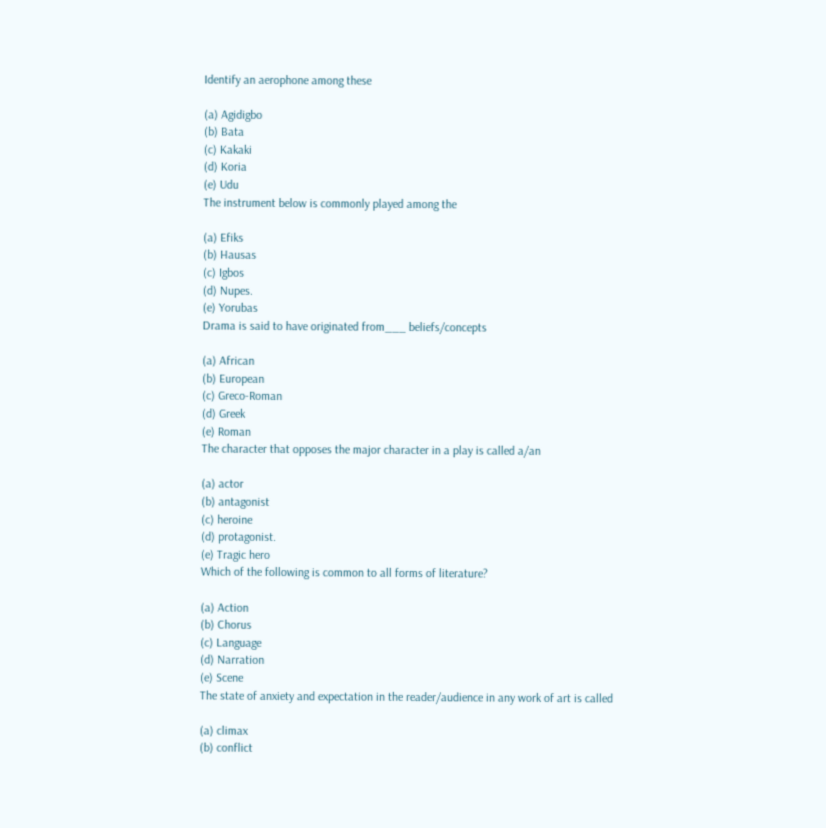Identify an aerophone among these

(a) Agidigbo
(b) Bata
(c) Kakaki
(d) Koria
(e) Udu
The instrument below is commonly played among the

(a) Efiks
(b) Hausas
(c) Igbos
(d) Nupes.
(e) Yorubas
Drama is said to have originated from___ beliefs/concepts

(a) African
(b) European
(c) Greco-Roman
(d) Greek
(e) Roman
The character that opposes the major character in a play is called a/an

(a) actor
(b) antagonist
(c) heroine
(d) protagonist.
(e) Tragic hero
Which of the following is common to all forms of literature?

(a) Action
(b) Chorus
(c) Language
(d) Narration
(e) Scene
The state of anxiety and expectation in the reader/audience in any work of art is called

(a) climax
(b) conflict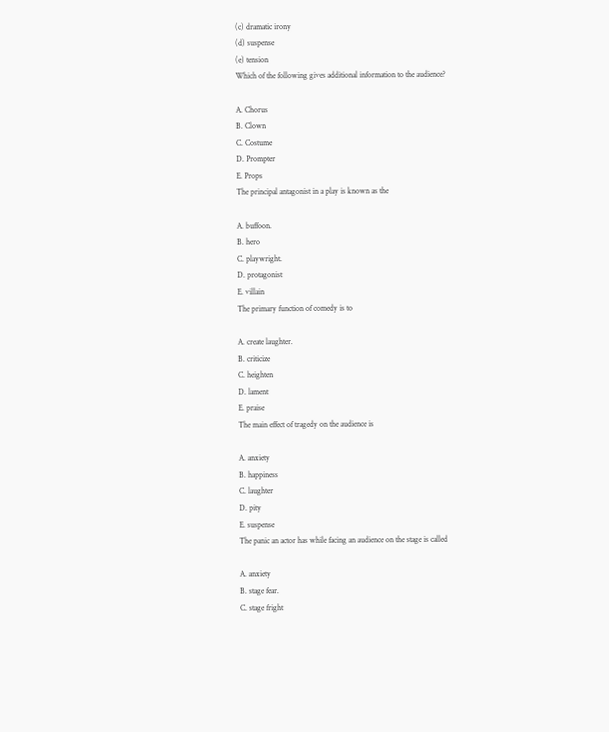(c) dramatic irony
(d) suspense
(e) tension
Which of the following gives additional information to the audience?

A. Chorus
B. Clown
C. Costume
D. Prompter
E. Props
The principal antagonist in a play is known as the

A. buffoon.
B. hero
C. playwright.
D. protagonist
E. villain
The primary function of comedy is to

A. create laughter.
B. criticize
C. heighten
D. lament
E. praise
The main effect of tragedy on the audience is

A. anxiety
B. happiness
C. laughter
D. pity
E. suspense
The panic an actor has while facing an audience on the stage is called

A. anxiety
B. stage fear.
C. stage fright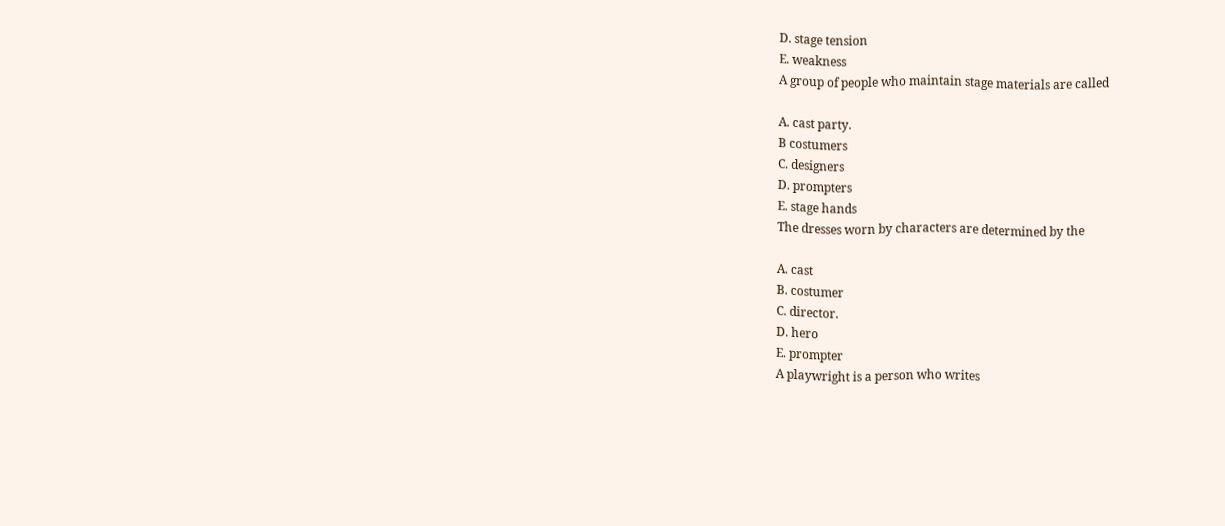D. stage tension
E. weakness
A group of people who maintain stage materials are called

A. cast party.
B costumers
C. designers
D. prompters
E. stage hands
The dresses worn by characters are determined by the

A. cast
B. costumer
C. director.
D. hero
E. prompter
A playwright is a person who writes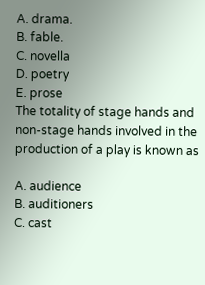A. drama.
B. fable.
C. novella
D. poetry
E. prose
The totality of stage hands and non-stage hands involved in the production of a play is known as

A. audience
B. auditioners
C. cast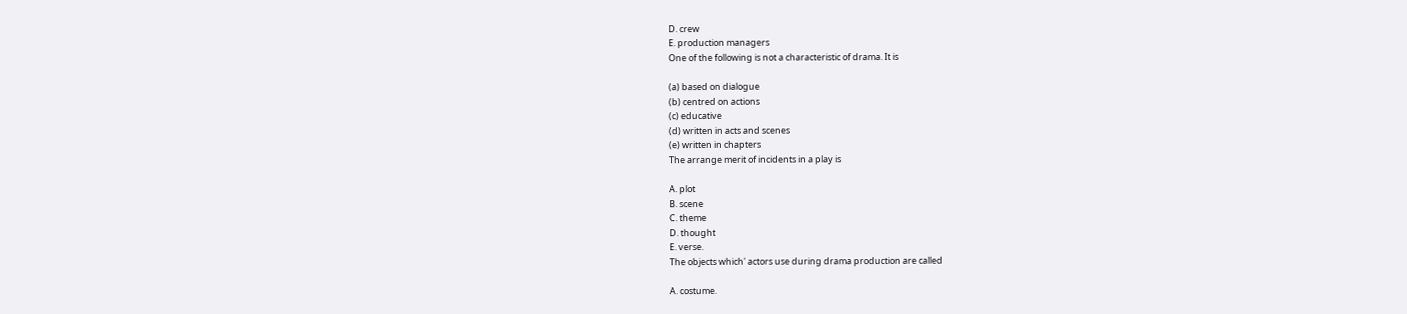D. crew
E. production managers
One of the following is not a characteristic of drama. It is

(a) based on dialogue
(b) centred on actions
(c) educative
(d) written in acts and scenes
(e) written in chapters
The arrange merit of incidents in a play is

A. plot
B. scene
C. theme
D. thought
E. verse.
The objects which' actors use during drama production are called

A. costume.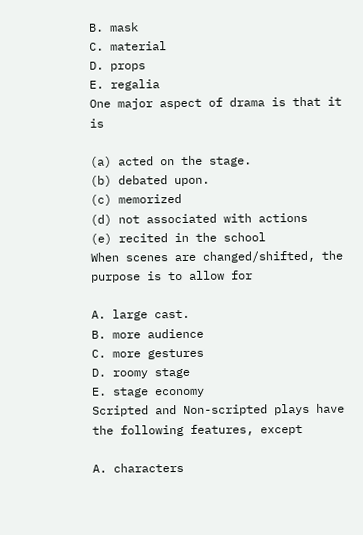B. mask
C. material
D. props
E. regalia
One major aspect of drama is that it is

(a) acted on the stage.
(b) debated upon.
(c) memorized
(d) not associated with actions
(e) recited in the school
When scenes are changed/shifted, the purpose is to allow for

A. large cast.
B. more audience
C. more gestures
D. roomy stage
E. stage economy
Scripted and Non-scripted plays have the following features, except

A. characters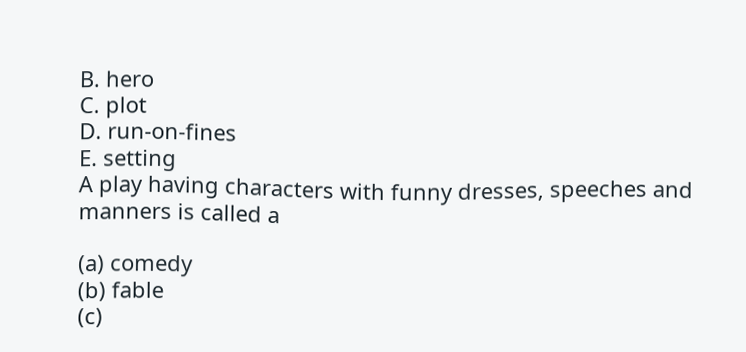B. hero
C. plot
D. run-on-fines
E. setting
A play having characters with funny dresses, speeches and manners is called a

(a) comedy
(b) fable
(c)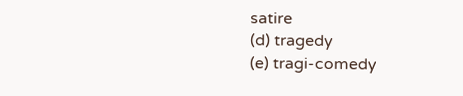satire
(d) tragedy
(e) tragi-comedy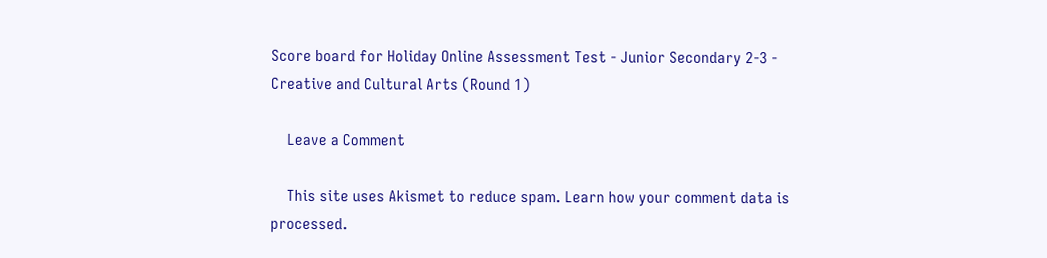Score board for Holiday Online Assessment Test - Junior Secondary 2-3 - Creative and Cultural Arts (Round 1)

    Leave a Comment

    This site uses Akismet to reduce spam. Learn how your comment data is processed.